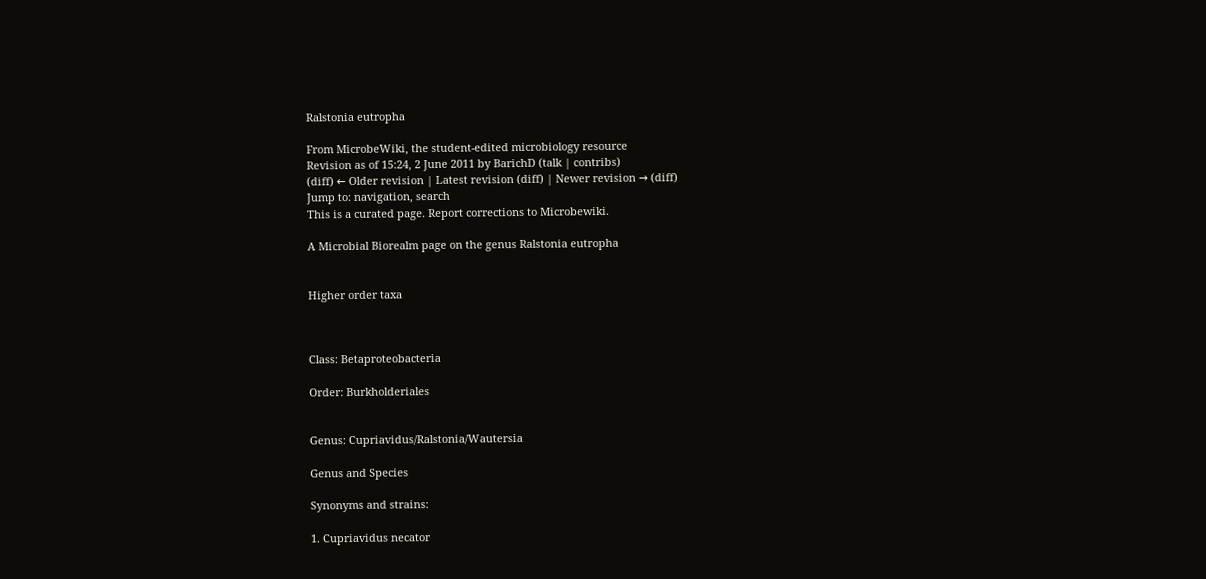Ralstonia eutropha

From MicrobeWiki, the student-edited microbiology resource
Revision as of 15:24, 2 June 2011 by BarichD (talk | contribs)
(diff) ← Older revision | Latest revision (diff) | Newer revision → (diff)
Jump to: navigation, search
This is a curated page. Report corrections to Microbewiki.

A Microbial Biorealm page on the genus Ralstonia eutropha


Higher order taxa



Class: Betaproteobacteria

Order: Burkholderiales


Genus: Cupriavidus/Ralstonia/Wautersia

Genus and Species

Synonyms and strains:

1. Cupriavidus necator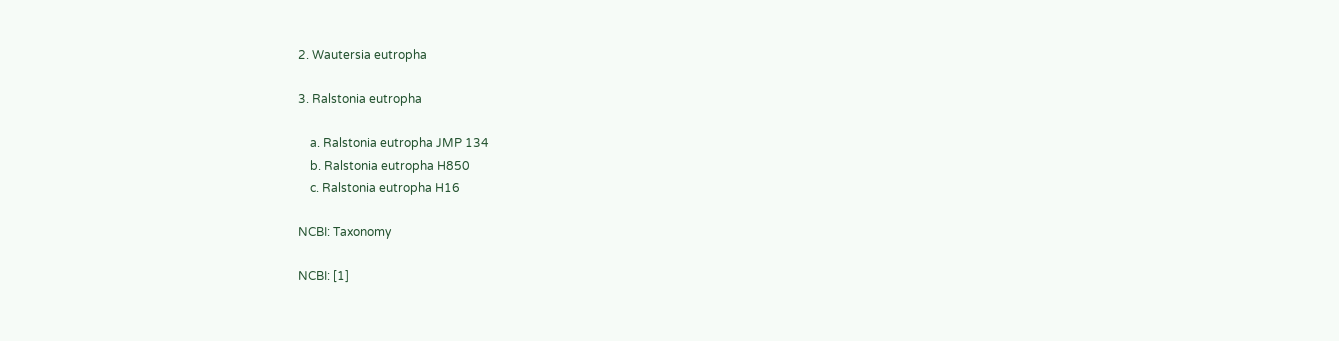2. Wautersia eutropha

3. Ralstonia eutropha

    a. Ralstonia eutropha JMP 134
    b. Ralstonia eutropha H850
    c. Ralstonia eutropha H16

NCBI: Taxonomy

NCBI: [1]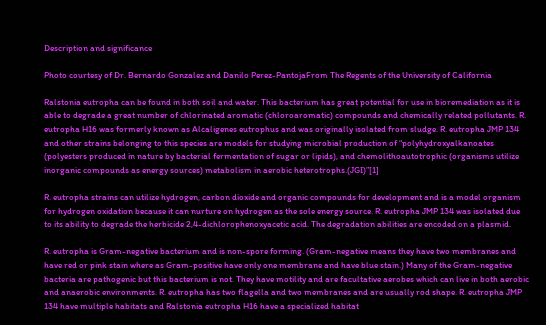Description and significance

Photo courtesy of Dr. Bernardo Gonzalez and Danilo Perez-PantojaFrom The Regents of the University of California

Ralstonia eutropha can be found in both soil and water. This bacterium has great potential for use in bioremediation as it is able to degrade a great number of chlorinated aromatic (chloroaromatic) compounds and chemically related pollutants. R. eutropha H16 was formerly known as Alcaligenes eutrophus and was originally isolated from sludge. R. eutropha JMP 134 and other strains belonging to this species are models for studying microbial production of “polyhydroxyalkanoates (polyesters produced in nature by bacterial fermentation of sugar or lipids), and chemolithoautotrophic (organisms utilize inorganic compounds as energy sources) metabolism in aerobic heterotrophs.(JGI)”[1]

R. eutropha strains can utilize hydrogen, carbon dioxide and organic compounds for development and is a model organism for hydrogen oxidation because it can nurture on hydrogen as the sole energy source. R. eutropha JMP 134 was isolated due to its ability to degrade the herbicide 2,4-dichlorophenoxyacetic acid. The degradation abilities are encoded on a plasmid.

R. eutropha is Gram-negative bacterium and is non-spore forming. (Gram-negative means they have two membranes and have red or pink stain where as Gram-positive have only one membrane and have blue stain.) Many of the Gram-negative bacteria are pathogenic but this bacterium is not. They have motility and are facultative aerobes which can live in both aerobic and anaerobic environments. R. eutropha has two flagella and two membranes and are usually rod shape. R. eutropha JMP 134 have multiple habitats and Ralstonia eutropha H16 have a specialized habitat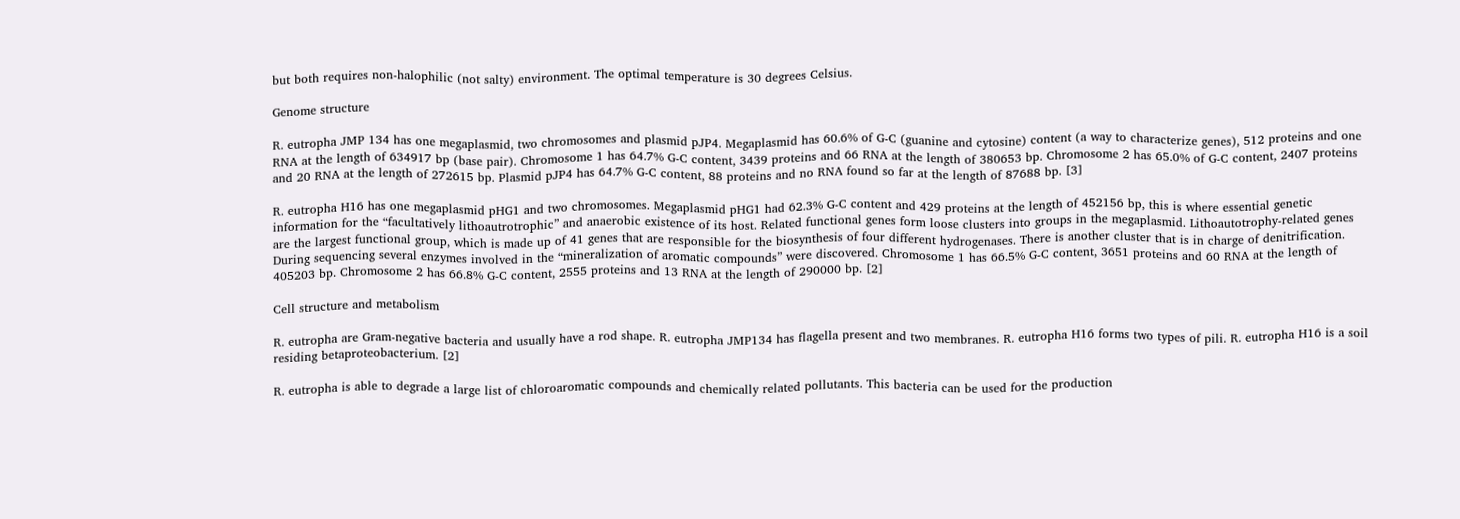but both requires non-halophilic (not salty) environment. The optimal temperature is 30 degrees Celsius.

Genome structure

R. eutropha JMP 134 has one megaplasmid, two chromosomes and plasmid pJP4. Megaplasmid has 60.6% of G-C (guanine and cytosine) content (a way to characterize genes), 512 proteins and one RNA at the length of 634917 bp (base pair). Chromosome 1 has 64.7% G-C content, 3439 proteins and 66 RNA at the length of 380653 bp. Chromosome 2 has 65.0% of G-C content, 2407 proteins and 20 RNA at the length of 272615 bp. Plasmid pJP4 has 64.7% G-C content, 88 proteins and no RNA found so far at the length of 87688 bp. [3]

R. eutropha H16 has one megaplasmid pHG1 and two chromosomes. Megaplasmid pHG1 had 62.3% G-C content and 429 proteins at the length of 452156 bp, this is where essential genetic information for the “facultatively lithoautrotrophic” and anaerobic existence of its host. Related functional genes form loose clusters into groups in the megaplasmid. Lithoautotrophy-related genes are the largest functional group, which is made up of 41 genes that are responsible for the biosynthesis of four different hydrogenases. There is another cluster that is in charge of denitrification. During sequencing several enzymes involved in the “mineralization of aromatic compounds” were discovered. Chromosome 1 has 66.5% G-C content, 3651 proteins and 60 RNA at the length of 405203 bp. Chromosome 2 has 66.8% G-C content, 2555 proteins and 13 RNA at the length of 290000 bp. [2]

Cell structure and metabolism

R. eutropha are Gram-negative bacteria and usually have a rod shape. R. eutropha JMP134 has flagella present and two membranes. R. eutropha H16 forms two types of pili. R. eutropha H16 is a soil residing betaproteobacterium. [2]

R. eutropha is able to degrade a large list of chloroaromatic compounds and chemically related pollutants. This bacteria can be used for the production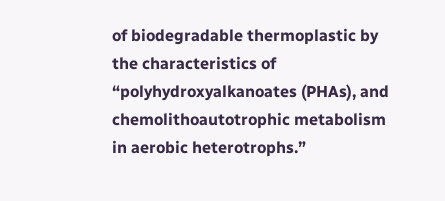of biodegradable thermoplastic by the characteristics of “polyhydroxyalkanoates (PHAs), and chemolithoautotrophic metabolism in aerobic heterotrophs.”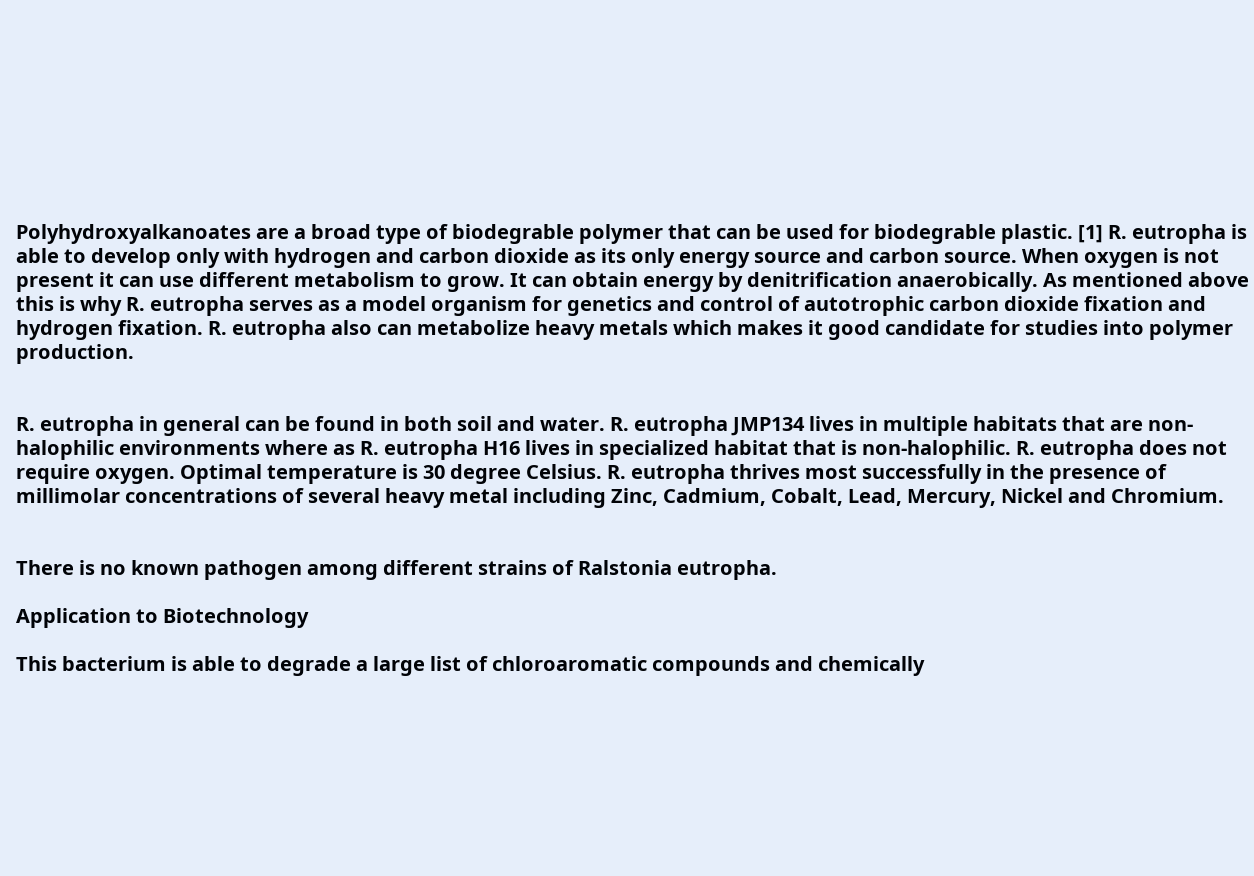Polyhydroxyalkanoates are a broad type of biodegrable polymer that can be used for biodegrable plastic. [1] R. eutropha is able to develop only with hydrogen and carbon dioxide as its only energy source and carbon source. When oxygen is not present it can use different metabolism to grow. It can obtain energy by denitrification anaerobically. As mentioned above this is why R. eutropha serves as a model organism for genetics and control of autotrophic carbon dioxide fixation and hydrogen fixation. R. eutropha also can metabolize heavy metals which makes it good candidate for studies into polymer production.


R. eutropha in general can be found in both soil and water. R. eutropha JMP134 lives in multiple habitats that are non-halophilic environments where as R. eutropha H16 lives in specialized habitat that is non-halophilic. R. eutropha does not require oxygen. Optimal temperature is 30 degree Celsius. R. eutropha thrives most successfully in the presence of millimolar concentrations of several heavy metal including Zinc, Cadmium, Cobalt, Lead, Mercury, Nickel and Chromium.


There is no known pathogen among different strains of Ralstonia eutropha.

Application to Biotechnology

This bacterium is able to degrade a large list of chloroaromatic compounds and chemically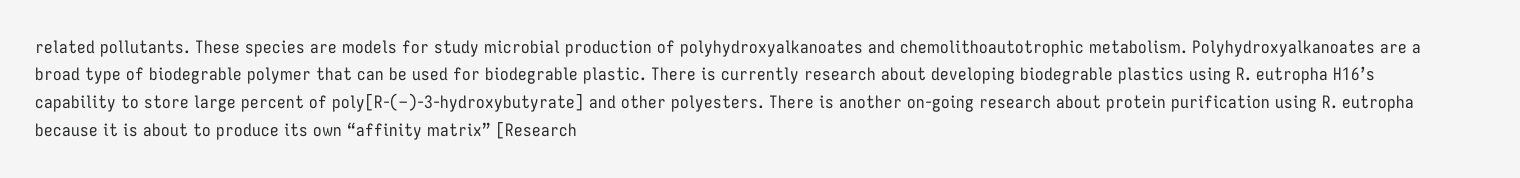related pollutants. These species are models for study microbial production of polyhydroxyalkanoates and chemolithoautotrophic metabolism. Polyhydroxyalkanoates are a broad type of biodegrable polymer that can be used for biodegrable plastic. There is currently research about developing biodegrable plastics using R. eutropha H16’s capability to store large percent of poly[R-(–)-3-hydroxybutyrate] and other polyesters. There is another on-going research about protein purification using R. eutropha because it is about to produce its own “affinity matrix” [Research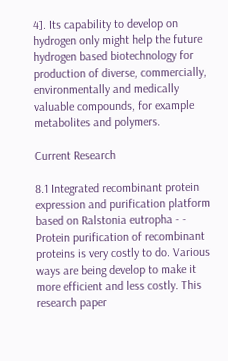4]. Its capability to develop on hydrogen only might help the future hydrogen based biotechnology for production of diverse, commercially, environmentally and medically valuable compounds, for example metabolites and polymers.

Current Research

8.1 Integrated recombinant protein expression and purification platform based on Ralstonia eutropha - - Protein purification of recombinant proteins is very costly to do. Various ways are being develop to make it more efficient and less costly. This research paper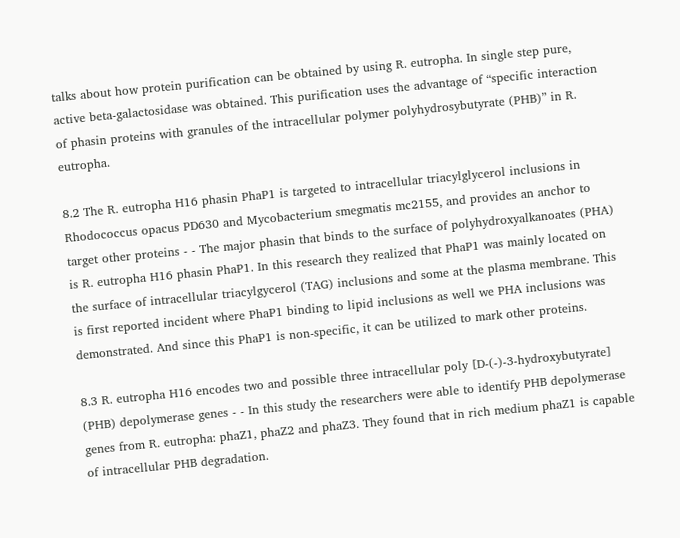talks about how protein purification can be obtained by using R. eutropha. In single step pure, active beta-galactosidase was obtained. This purification uses the advantage of “specific interaction of phasin proteins with granules of the intracellular polymer polyhydrosybutyrate (PHB)” in R. eutropha.

8.2 The R. eutropha H16 phasin PhaP1 is targeted to intracellular triacylglycerol inclusions in Rhodococcus opacus PD630 and Mycobacterium smegmatis mc2155, and provides an anchor to target other proteins - - The major phasin that binds to the surface of polyhydroxyalkanoates (PHA) is R. eutropha H16 phasin PhaP1. In this research they realized that PhaP1 was mainly located on the surface of intracellular triacylgycerol (TAG) inclusions and some at the plasma membrane. This is first reported incident where PhaP1 binding to lipid inclusions as well we PHA inclusions was demonstrated. And since this PhaP1 is non-specific, it can be utilized to mark other proteins.

8.3 R. eutropha H16 encodes two and possible three intracellular poly [D-(-)-3-hydroxybutyrate] (PHB) depolymerase genes - - In this study the researchers were able to identify PHB depolymerase genes from R. eutropha: phaZ1, phaZ2 and phaZ3. They found that in rich medium phaZ1 is capable of intracellular PHB degradation.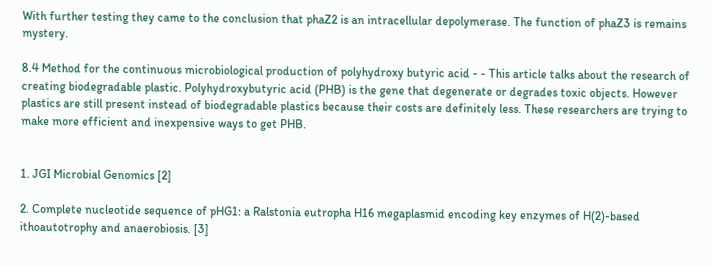With further testing they came to the conclusion that phaZ2 is an intracellular depolymerase. The function of phaZ3 is remains mystery.

8.4 Method for the continuous microbiological production of polyhydroxy butyric acid - - This article talks about the research of creating biodegradable plastic. Polyhydroxybutyric acid (PHB) is the gene that degenerate or degrades toxic objects. However plastics are still present instead of biodegradable plastics because their costs are definitely less. These researchers are trying to make more efficient and inexpensive ways to get PHB.


1. JGI Microbial Genomics [2]

2. Complete nucleotide sequence of pHG1: a Ralstonia eutropha H16 megaplasmid encoding key enzymes of H(2)-based ithoautotrophy and anaerobiosis. [3]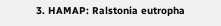3. HAMAP: Ralstonia eutropha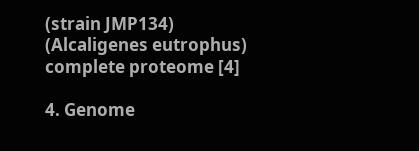(strain JMP134) (Alcaligenes eutrophus) complete proteome [4]

4. Genome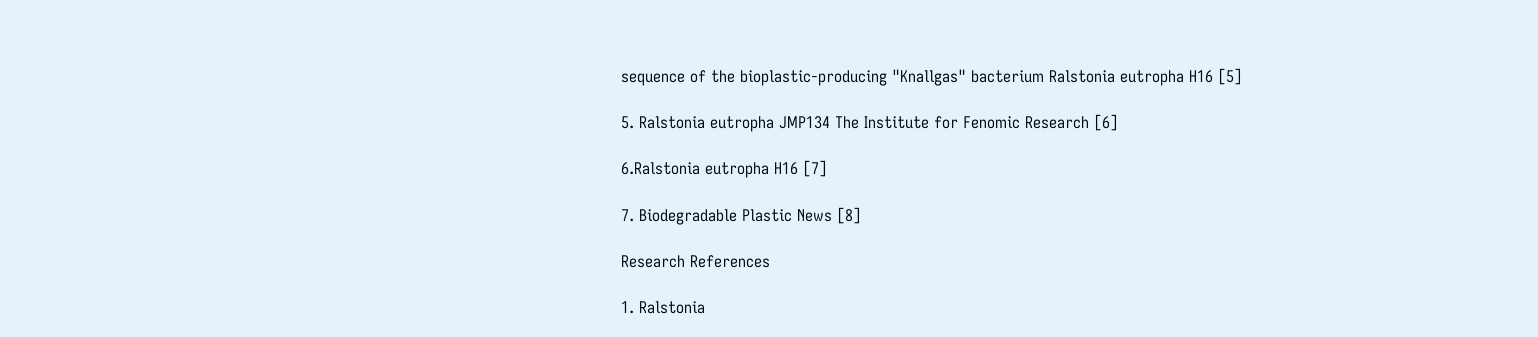sequence of the bioplastic-producing "Knallgas" bacterium Ralstonia eutropha H16 [5]

5. Ralstonia eutropha JMP134 The Institute for Fenomic Research [6]

6.Ralstonia eutropha H16 [7]

7. Biodegradable Plastic News [8]

Research References

1. Ralstonia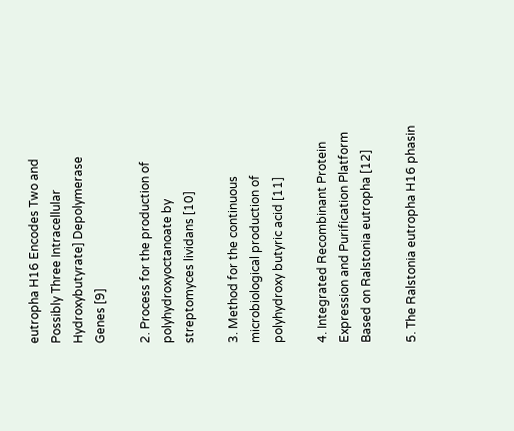eutropha H16 Encodes Two and Possibly Three Intracellular Hydroxybutyrate] Depolymerase Genes [9]

2. Process for the production of polyhydroxyoctanoate by streptomyces lividans [10]

3. Method for the continuous microbiological production of polyhydroxy butyric acid [11]

4. Integrated Recombinant Protein Expression and Purification Platform Based on Ralstonia eutropha [12]

5. The Ralstonia eutropha H16 phasin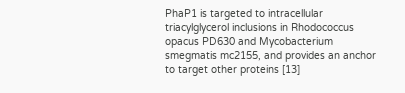PhaP1 is targeted to intracellular triacylglycerol inclusions in Rhodococcus opacus PD630 and Mycobacterium smegmatis mc2155, and provides an anchor to target other proteins [13]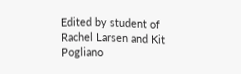Edited by student of Rachel Larsen and Kit Pogliano